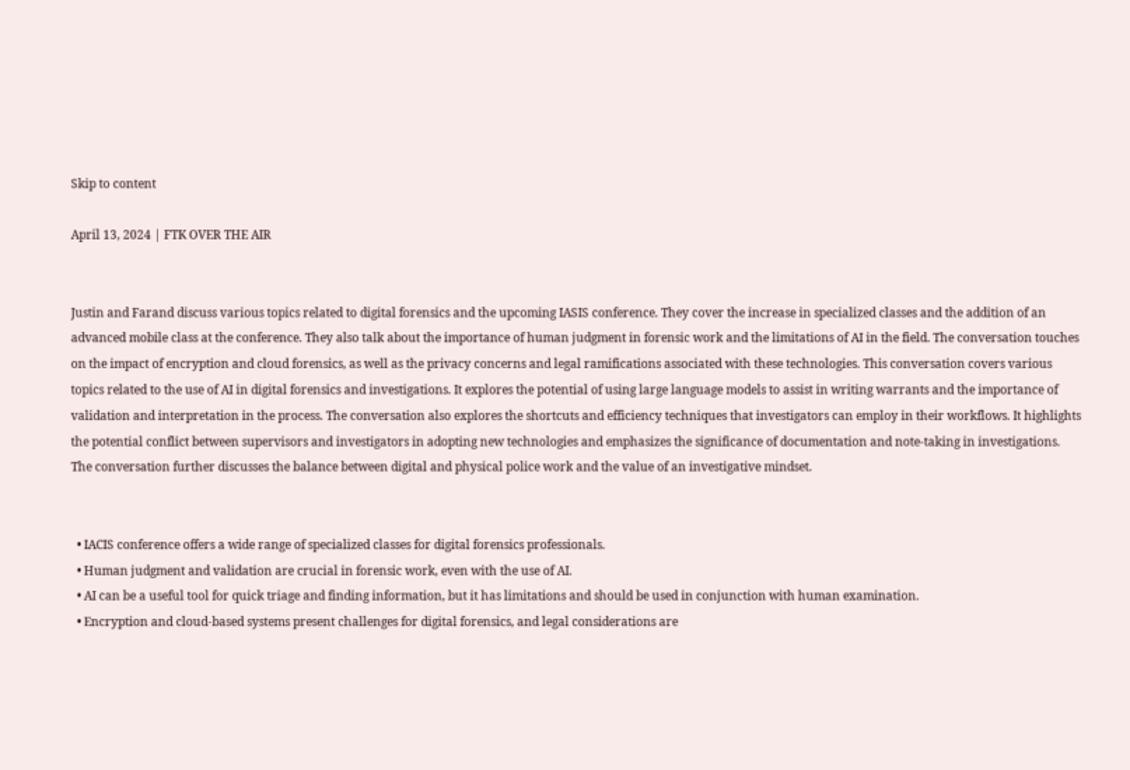Skip to content

April 13, 2024 | FTK OVER THE AIR


Justin and Farand discuss various topics related to digital forensics and the upcoming IASIS conference. They cover the increase in specialized classes and the addition of an advanced mobile class at the conference. They also talk about the importance of human judgment in forensic work and the limitations of AI in the field. The conversation touches on the impact of encryption and cloud forensics, as well as the privacy concerns and legal ramifications associated with these technologies. This conversation covers various topics related to the use of AI in digital forensics and investigations. It explores the potential of using large language models to assist in writing warrants and the importance of validation and interpretation in the process. The conversation also explores the shortcuts and efficiency techniques that investigators can employ in their workflows. It highlights the potential conflict between supervisors and investigators in adopting new technologies and emphasizes the significance of documentation and note-taking in investigations. The conversation further discusses the balance between digital and physical police work and the value of an investigative mindset.


  • IACIS conference offers a wide range of specialized classes for digital forensics professionals.
  • Human judgment and validation are crucial in forensic work, even with the use of AI.
  • AI can be a useful tool for quick triage and finding information, but it has limitations and should be used in conjunction with human examination.
  • Encryption and cloud-based systems present challenges for digital forensics, and legal considerations are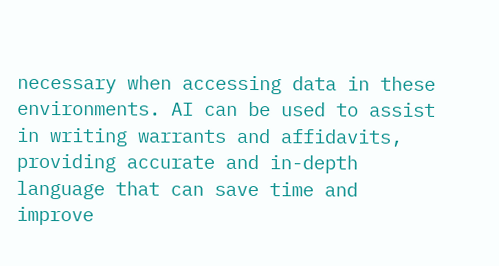necessary when accessing data in these environments. AI can be used to assist in writing warrants and affidavits, providing accurate and in-depth language that can save time and improve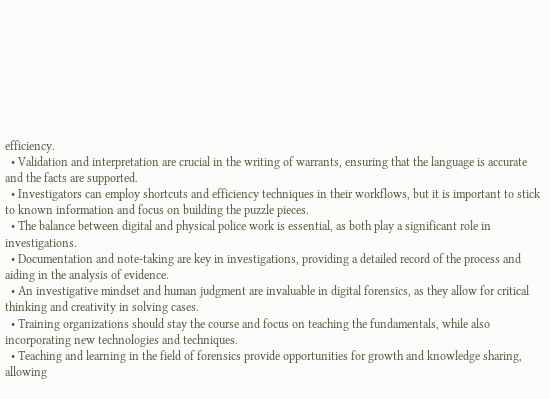efficiency.
  • Validation and interpretation are crucial in the writing of warrants, ensuring that the language is accurate and the facts are supported.
  • Investigators can employ shortcuts and efficiency techniques in their workflows, but it is important to stick to known information and focus on building the puzzle pieces.
  • The balance between digital and physical police work is essential, as both play a significant role in investigations.
  • Documentation and note-taking are key in investigations, providing a detailed record of the process and aiding in the analysis of evidence.
  • An investigative mindset and human judgment are invaluable in digital forensics, as they allow for critical thinking and creativity in solving cases.
  • Training organizations should stay the course and focus on teaching the fundamentals, while also incorporating new technologies and techniques.
  • Teaching and learning in the field of forensics provide opportunities for growth and knowledge sharing, allowing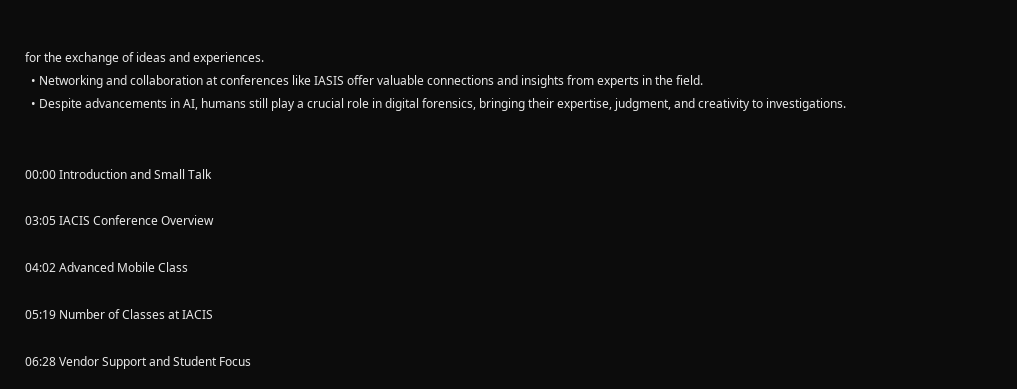for the exchange of ideas and experiences.
  • Networking and collaboration at conferences like IASIS offer valuable connections and insights from experts in the field.
  • Despite advancements in AI, humans still play a crucial role in digital forensics, bringing their expertise, judgment, and creativity to investigations.


00:00 Introduction and Small Talk

03:05 IACIS Conference Overview

04:02 Advanced Mobile Class

05:19 Number of Classes at IACIS

06:28 Vendor Support and Student Focus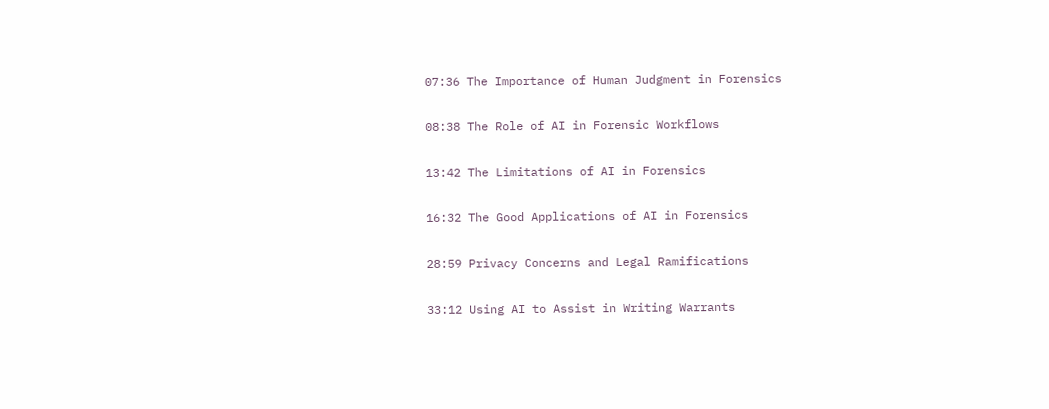07:36 The Importance of Human Judgment in Forensics

08:38 The Role of AI in Forensic Workflows

13:42 The Limitations of AI in Forensics

16:32 The Good Applications of AI in Forensics

28:59 Privacy Concerns and Legal Ramifications

33:12 Using AI to Assist in Writing Warrants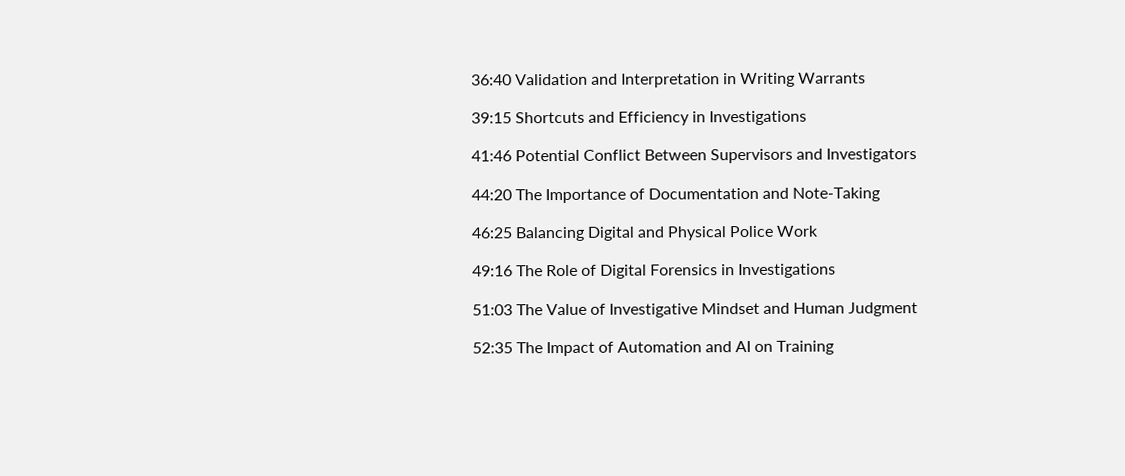36:40 Validation and Interpretation in Writing Warrants

39:15 Shortcuts and Efficiency in Investigations

41:46 Potential Conflict Between Supervisors and Investigators

44:20 The Importance of Documentation and Note-Taking

46:25 Balancing Digital and Physical Police Work

49:16 The Role of Digital Forensics in Investigations

51:03 The Value of Investigative Mindset and Human Judgment

52:35 The Impact of Automation and AI on Training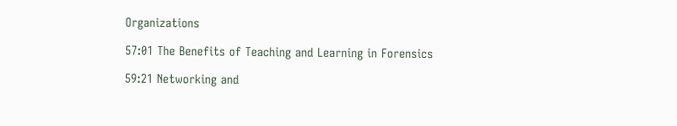Organizations

57:01 The Benefits of Teaching and Learning in Forensics

59:21 Networking and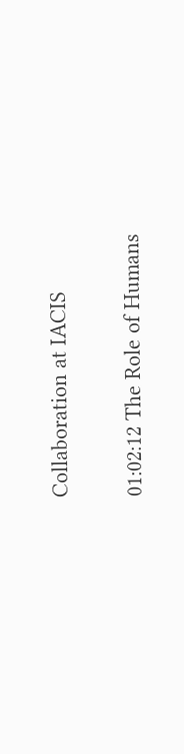Collaboration at IACIS

01:02:12 The Role of Humans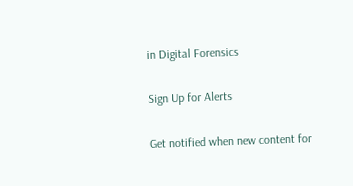in Digital Forensics

Sign Up for Alerts

Get notified when new content for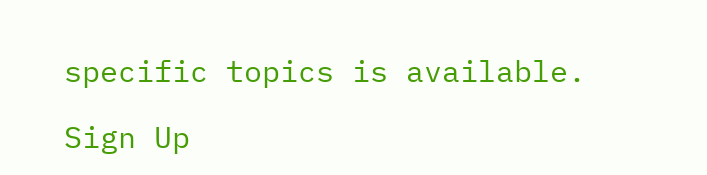specific topics is available.

Sign Up